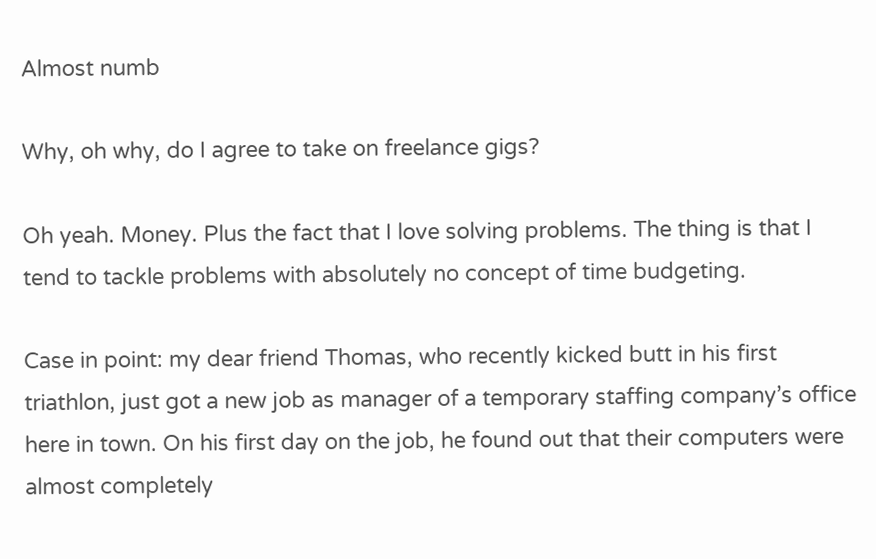Almost numb

Why, oh why, do I agree to take on freelance gigs?

Oh yeah. Money. Plus the fact that I love solving problems. The thing is that I tend to tackle problems with absolutely no concept of time budgeting.

Case in point: my dear friend Thomas, who recently kicked butt in his first triathlon, just got a new job as manager of a temporary staffing company’s office here in town. On his first day on the job, he found out that their computers were almost completely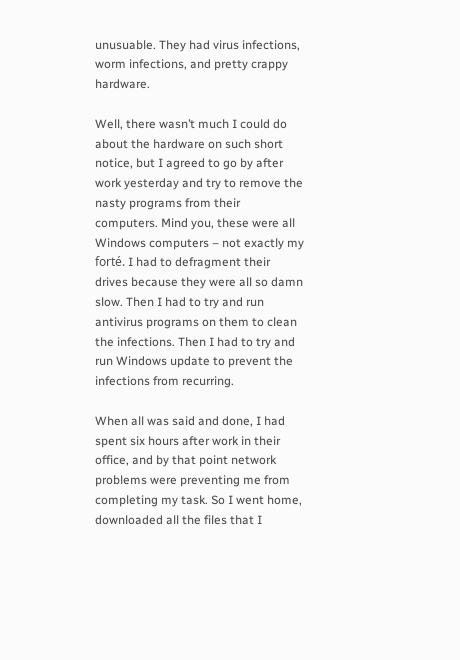unusuable. They had virus infections, worm infections, and pretty crappy hardware.

Well, there wasn’t much I could do about the hardware on such short notice, but I agreed to go by after work yesterday and try to remove the nasty programs from their computers. Mind you, these were all Windows computers – not exactly my forté. I had to defragment their drives because they were all so damn slow. Then I had to try and run antivirus programs on them to clean the infections. Then I had to try and run Windows update to prevent the infections from recurring.

When all was said and done, I had spent six hours after work in their office, and by that point network problems were preventing me from completing my task. So I went home, downloaded all the files that I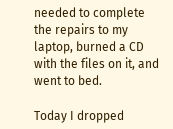needed to complete the repairs to my laptop, burned a CD with the files on it, and went to bed.

Today I dropped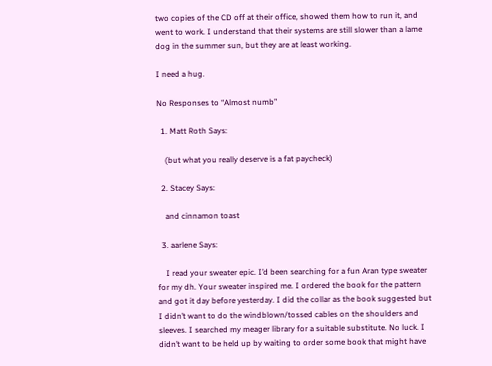two copies of the CD off at their office, showed them how to run it, and went to work. I understand that their systems are still slower than a lame dog in the summer sun, but they are at least working.

I need a hug.

No Responses to “Almost numb”

  1. Matt Roth Says:

    (but what you really deserve is a fat paycheck)

  2. Stacey Says:

    and cinnamon toast

  3. aarlene Says:

    I read your sweater epic. I’d been searching for a fun Aran type sweater for my dh. Your sweater inspired me. I ordered the book for the pattern and got it day before yesterday. I did the collar as the book suggested but I didn’t want to do the windblown/tossed cables on the shoulders and sleeves. I searched my meager library for a suitable substitute. No luck. I didn’t want to be held up by waiting to order some book that might have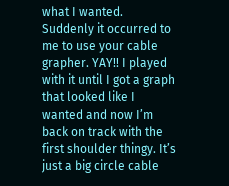what I wanted. Suddenly it occurred to me to use your cable grapher. YAY!! I played with it until I got a graph that looked like I wanted and now I’m back on track with the first shoulder thingy. It’s just a big circle cable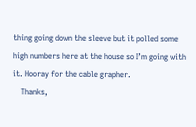thing going down the sleeve but it polled some high numbers here at the house so I’m going with it. Hooray for the cable grapher.
    Thanks,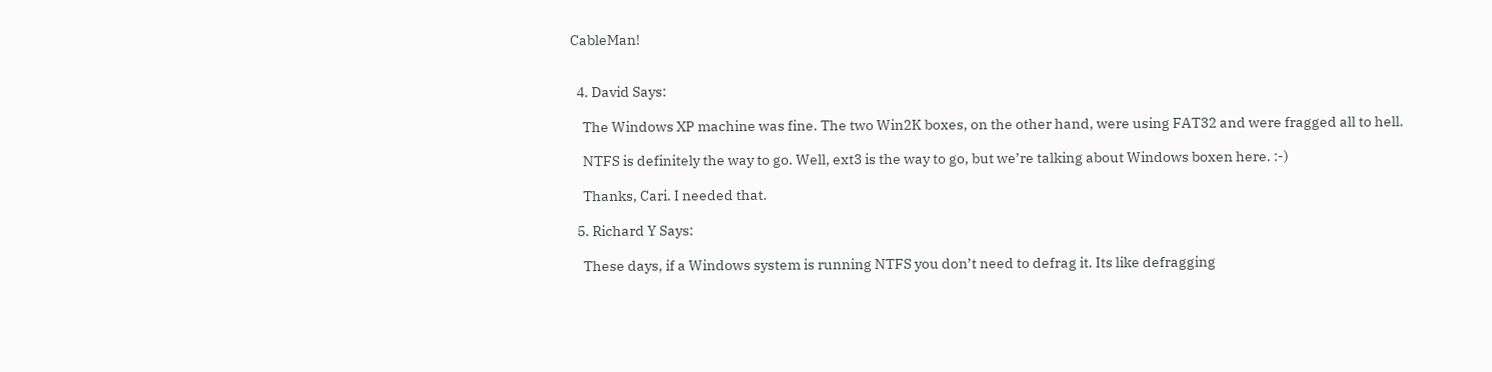CableMan!


  4. David Says:

    The Windows XP machine was fine. The two Win2K boxes, on the other hand, were using FAT32 and were fragged all to hell.

    NTFS is definitely the way to go. Well, ext3 is the way to go, but we’re talking about Windows boxen here. :-)

    Thanks, Cari. I needed that.

  5. Richard Y Says:

    These days, if a Windows system is running NTFS you don’t need to defrag it. Its like defragging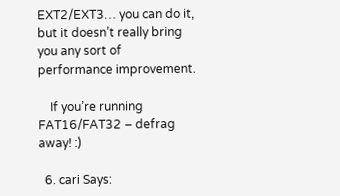EXT2/EXT3… you can do it, but it doesn’t really bring you any sort of performance improvement.

    If you’re running FAT16/FAT32 – defrag away! :)

  6. cari Says: